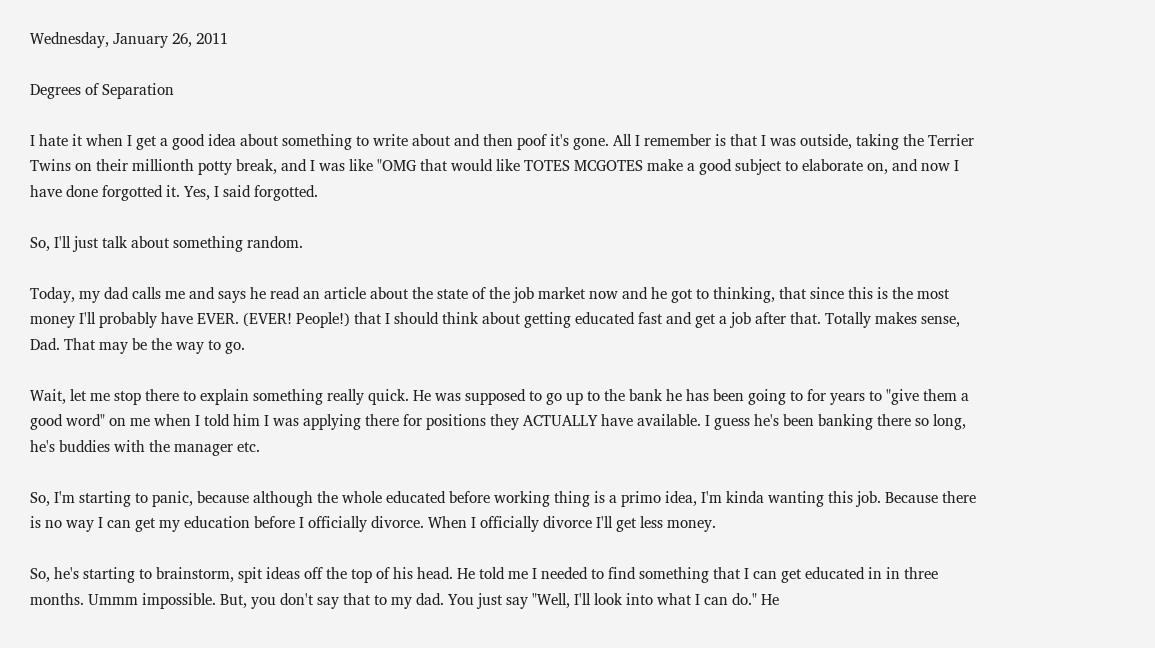Wednesday, January 26, 2011

Degrees of Separation

I hate it when I get a good idea about something to write about and then poof it's gone. All I remember is that I was outside, taking the Terrier Twins on their millionth potty break, and I was like "OMG that would like TOTES MCGOTES make a good subject to elaborate on, and now I have done forgotted it. Yes, I said forgotted.

So, I'll just talk about something random.

Today, my dad calls me and says he read an article about the state of the job market now and he got to thinking, that since this is the most money I'll probably have EVER. (EVER! People!) that I should think about getting educated fast and get a job after that. Totally makes sense, Dad. That may be the way to go.

Wait, let me stop there to explain something really quick. He was supposed to go up to the bank he has been going to for years to "give them a good word" on me when I told him I was applying there for positions they ACTUALLY have available. I guess he's been banking there so long, he's buddies with the manager etc.

So, I'm starting to panic, because although the whole educated before working thing is a primo idea, I'm kinda wanting this job. Because there is no way I can get my education before I officially divorce. When I officially divorce I'll get less money.

So, he's starting to brainstorm, spit ideas off the top of his head. He told me I needed to find something that I can get educated in in three months. Ummm impossible. But, you don't say that to my dad. You just say "Well, I'll look into what I can do." He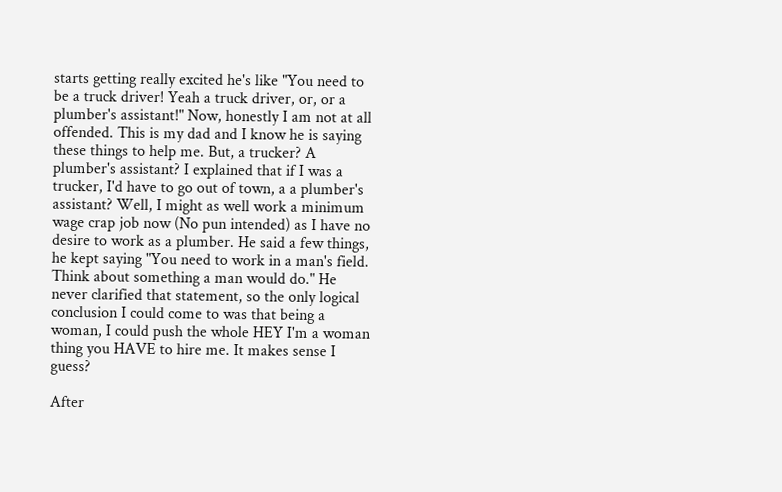starts getting really excited he's like "You need to be a truck driver! Yeah a truck driver, or, or a plumber's assistant!" Now, honestly I am not at all offended. This is my dad and I know he is saying these things to help me. But, a trucker? A plumber's assistant? I explained that if I was a trucker, I'd have to go out of town, a a plumber's assistant? Well, I might as well work a minimum wage crap job now (No pun intended) as I have no desire to work as a plumber. He said a few things, he kept saying "You need to work in a man's field. Think about something a man would do." He never clarified that statement, so the only logical conclusion I could come to was that being a woman, I could push the whole HEY I'm a woman thing you HAVE to hire me. It makes sense I guess?

After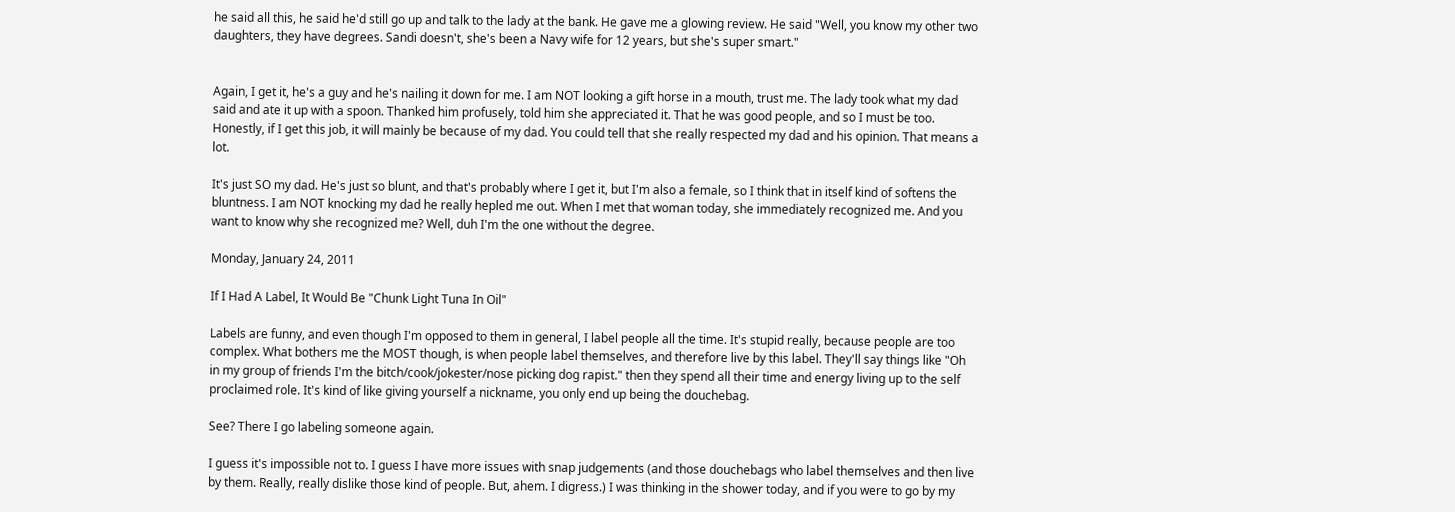he said all this, he said he'd still go up and talk to the lady at the bank. He gave me a glowing review. He said "Well, you know my other two daughters, they have degrees. Sandi doesn't, she's been a Navy wife for 12 years, but she's super smart."


Again, I get it, he's a guy and he's nailing it down for me. I am NOT looking a gift horse in a mouth, trust me. The lady took what my dad said and ate it up with a spoon. Thanked him profusely, told him she appreciated it. That he was good people, and so I must be too. Honestly, if I get this job, it will mainly be because of my dad. You could tell that she really respected my dad and his opinion. That means a lot.

It's just SO my dad. He's just so blunt, and that's probably where I get it, but I'm also a female, so I think that in itself kind of softens the bluntness. I am NOT knocking my dad he really hepled me out. When I met that woman today, she immediately recognized me. And you want to know why she recognized me? Well, duh I'm the one without the degree.

Monday, January 24, 2011

If I Had A Label, It Would Be "Chunk Light Tuna In Oil"

Labels are funny, and even though I'm opposed to them in general, I label people all the time. It's stupid really, because people are too complex. What bothers me the MOST though, is when people label themselves, and therefore live by this label. They'll say things like "Oh in my group of friends I'm the bitch/cook/jokester/nose picking dog rapist." then they spend all their time and energy living up to the self proclaimed role. It's kind of like giving yourself a nickname, you only end up being the douchebag.

See? There I go labeling someone again.

I guess it's impossible not to. I guess I have more issues with snap judgements (and those douchebags who label themselves and then live by them. Really, really dislike those kind of people. But, ahem. I digress.) I was thinking in the shower today, and if you were to go by my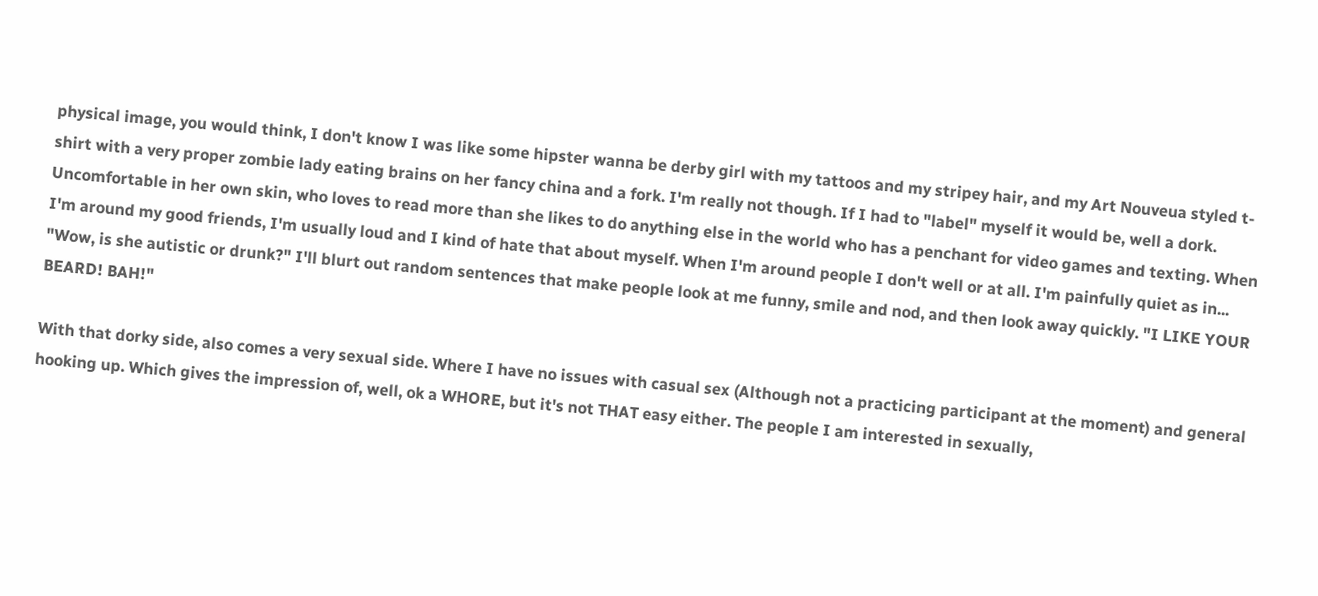physical image, you would think, I don't know I was like some hipster wanna be derby girl with my tattoos and my stripey hair, and my Art Nouveua styled t-shirt with a very proper zombie lady eating brains on her fancy china and a fork. I'm really not though. If I had to "label" myself it would be, well a dork. Uncomfortable in her own skin, who loves to read more than she likes to do anything else in the world who has a penchant for video games and texting. When I'm around my good friends, I'm usually loud and I kind of hate that about myself. When I'm around people I don't well or at all. I'm painfully quiet as in... "Wow, is she autistic or drunk?" I'll blurt out random sentences that make people look at me funny, smile and nod, and then look away quickly. "I LIKE YOUR BEARD! BAH!"

With that dorky side, also comes a very sexual side. Where I have no issues with casual sex (Although not a practicing participant at the moment) and general hooking up. Which gives the impression of, well, ok a WHORE, but it's not THAT easy either. The people I am interested in sexually,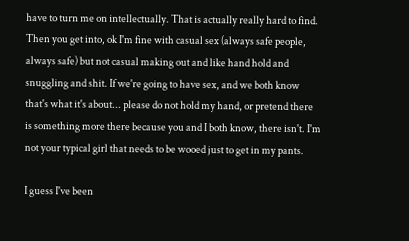have to turn me on intellectually. That is actually really hard to find. Then you get into, ok I'm fine with casual sex (always safe people, always safe) but not casual making out and like hand hold and snuggling and shit. If we're going to have sex, and we both know that's what it's about... please do not hold my hand, or pretend there is something more there because you and I both know, there isn't. I'm not your typical girl that needs to be wooed just to get in my pants.

I guess I've been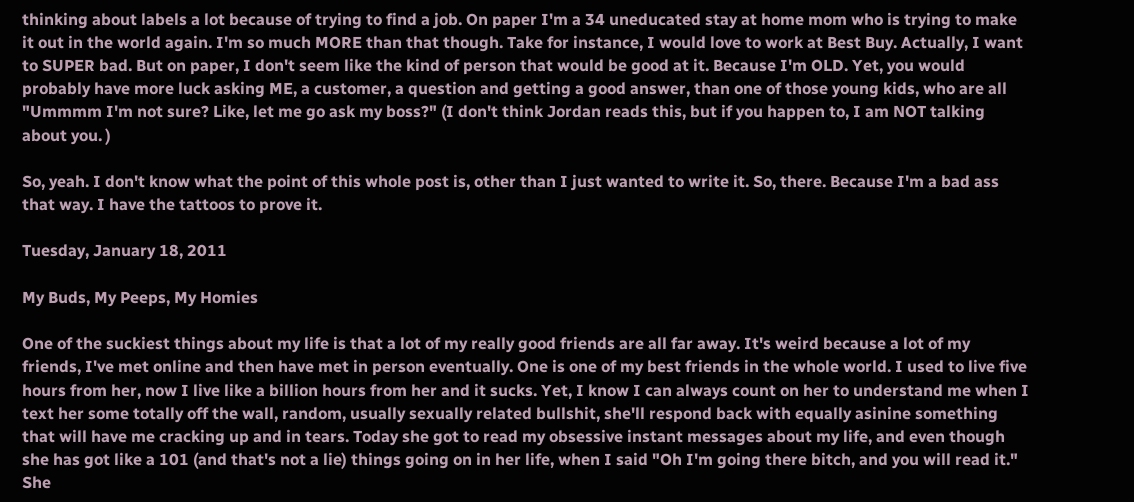thinking about labels a lot because of trying to find a job. On paper I'm a 34 uneducated stay at home mom who is trying to make it out in the world again. I'm so much MORE than that though. Take for instance, I would love to work at Best Buy. Actually, I want to SUPER bad. But on paper, I don't seem like the kind of person that would be good at it. Because I'm OLD. Yet, you would probably have more luck asking ME, a customer, a question and getting a good answer, than one of those young kids, who are all "Ummmm I'm not sure? Like, let me go ask my boss?" (I don't think Jordan reads this, but if you happen to, I am NOT talking about you. )

So, yeah. I don't know what the point of this whole post is, other than I just wanted to write it. So, there. Because I'm a bad ass that way. I have the tattoos to prove it.

Tuesday, January 18, 2011

My Buds, My Peeps, My Homies

One of the suckiest things about my life is that a lot of my really good friends are all far away. It's weird because a lot of my friends, I've met online and then have met in person eventually. One is one of my best friends in the whole world. I used to live five hours from her, now I live like a billion hours from her and it sucks. Yet, I know I can always count on her to understand me when I text her some totally off the wall, random, usually sexually related bullshit, she'll respond back with equally asinine something that will have me cracking up and in tears. Today she got to read my obsessive instant messages about my life, and even though she has got like a 101 (and that's not a lie) things going on in her life, when I said "Oh I'm going there bitch, and you will read it." She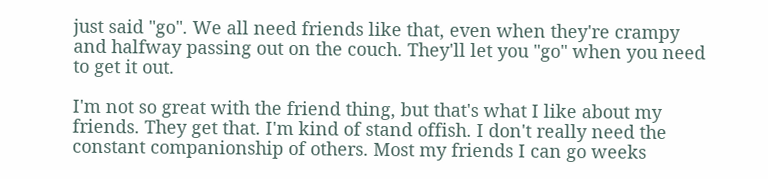just said "go". We all need friends like that, even when they're crampy and halfway passing out on the couch. They'll let you "go" when you need to get it out.

I'm not so great with the friend thing, but that's what I like about my friends. They get that. I'm kind of stand offish. I don't really need the constant companionship of others. Most my friends I can go weeks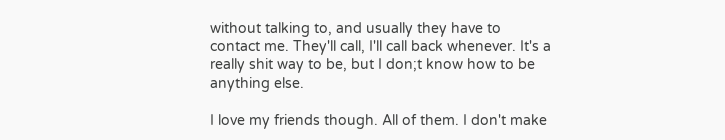without talking to, and usually they have to contact me. They'll call, I'll call back whenever. It's a really shit way to be, but I don;t know how to be anything else.

I love my friends though. All of them. I don't make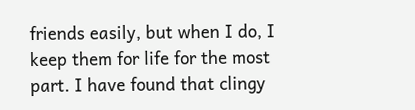friends easily, but when I do, I keep them for life for the most part. I have found that clingy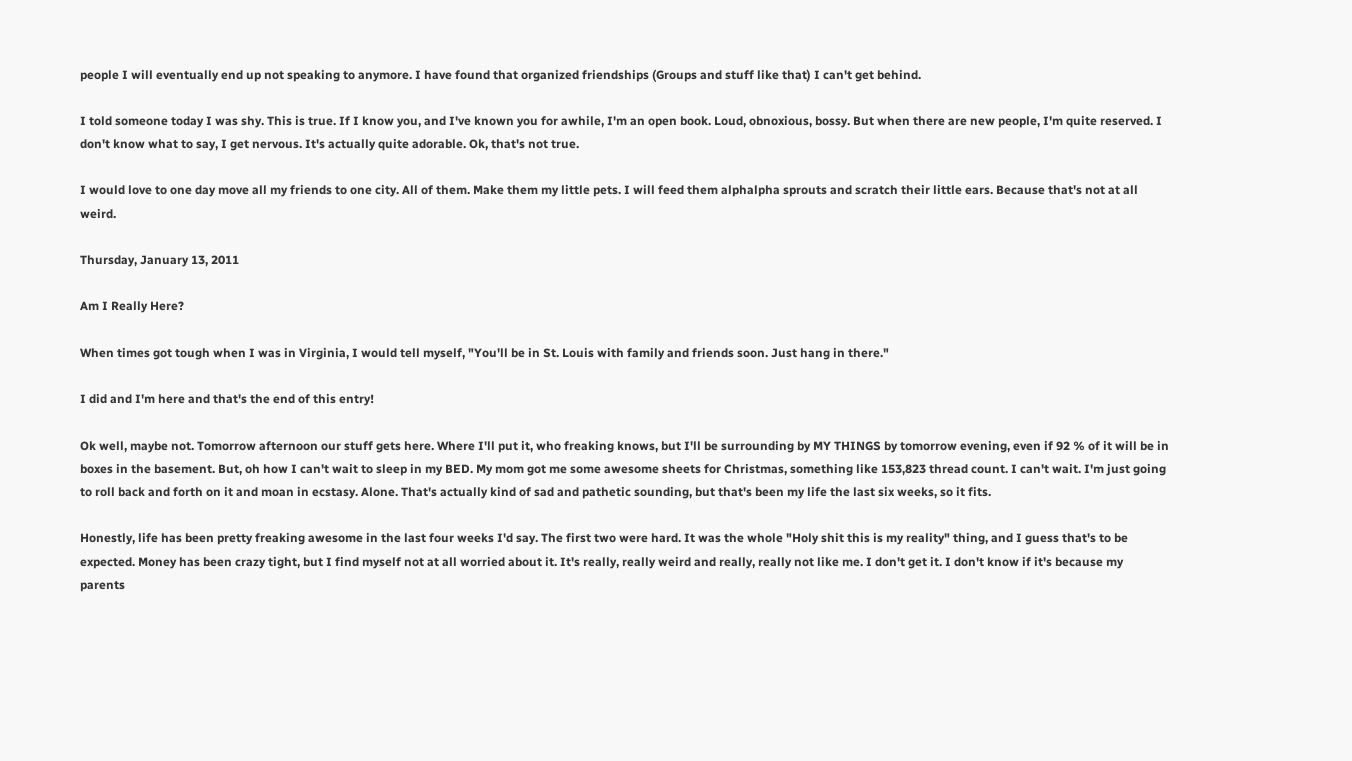people I will eventually end up not speaking to anymore. I have found that organized friendships (Groups and stuff like that) I can't get behind.

I told someone today I was shy. This is true. If I know you, and I've known you for awhile, I'm an open book. Loud, obnoxious, bossy. But when there are new people, I'm quite reserved. I don't know what to say, I get nervous. It's actually quite adorable. Ok, that's not true.

I would love to one day move all my friends to one city. All of them. Make them my little pets. I will feed them alphalpha sprouts and scratch their little ears. Because that's not at all weird.

Thursday, January 13, 2011

Am I Really Here?

When times got tough when I was in Virginia, I would tell myself, "You'll be in St. Louis with family and friends soon. Just hang in there."

I did and I'm here and that's the end of this entry!

Ok well, maybe not. Tomorrow afternoon our stuff gets here. Where I'll put it, who freaking knows, but I'll be surrounding by MY THINGS by tomorrow evening, even if 92 % of it will be in boxes in the basement. But, oh how I can't wait to sleep in my BED. My mom got me some awesome sheets for Christmas, something like 153,823 thread count. I can't wait. I'm just going to roll back and forth on it and moan in ecstasy. Alone. That's actually kind of sad and pathetic sounding, but that's been my life the last six weeks, so it fits.

Honestly, life has been pretty freaking awesome in the last four weeks I'd say. The first two were hard. It was the whole "Holy shit this is my reality" thing, and I guess that's to be expected. Money has been crazy tight, but I find myself not at all worried about it. It's really, really weird and really, really not like me. I don't get it. I don't know if it's because my parents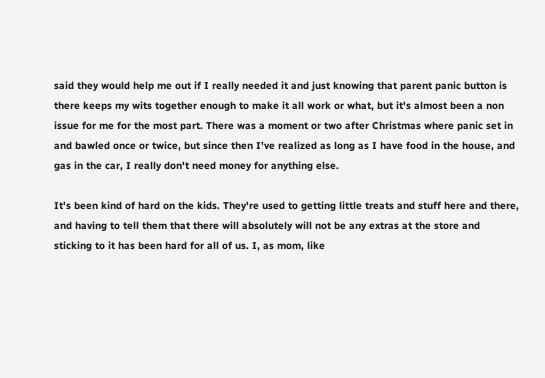said they would help me out if I really needed it and just knowing that parent panic button is there keeps my wits together enough to make it all work or what, but it's almost been a non issue for me for the most part. There was a moment or two after Christmas where panic set in and bawled once or twice, but since then I've realized as long as I have food in the house, and gas in the car, I really don't need money for anything else.

It's been kind of hard on the kids. They're used to getting little treats and stuff here and there, and having to tell them that there will absolutely will not be any extras at the store and sticking to it has been hard for all of us. I, as mom, like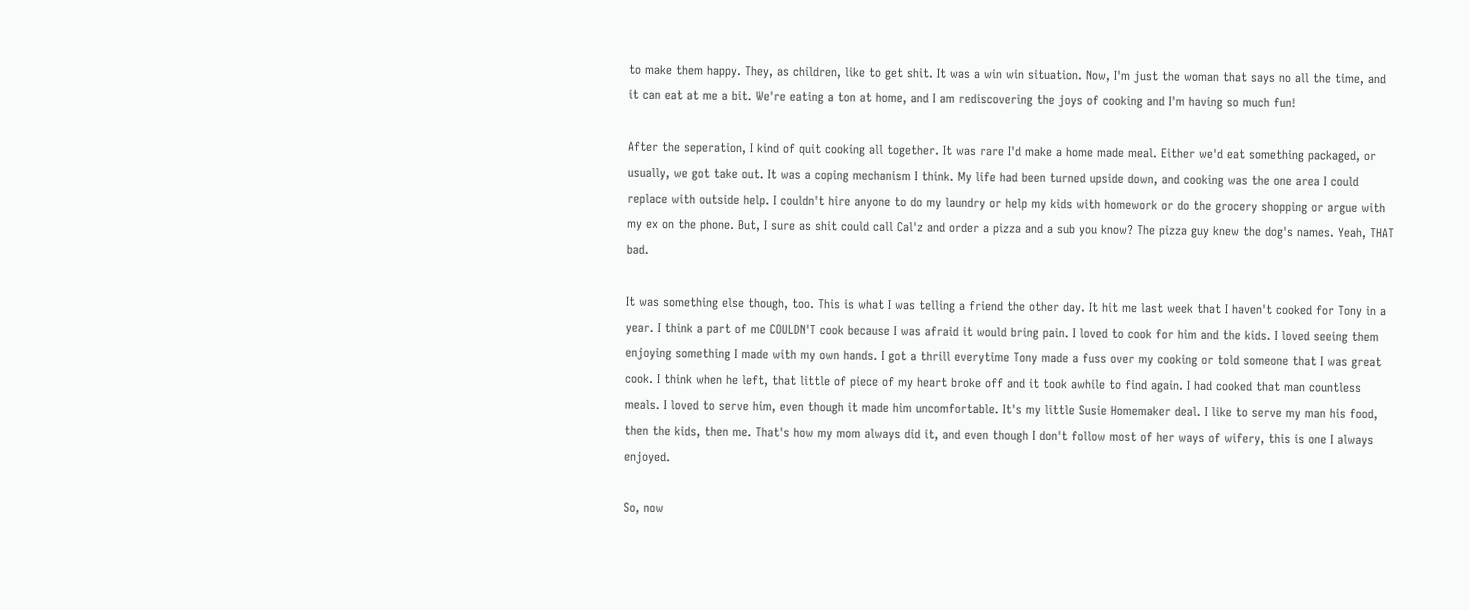to make them happy. They, as children, like to get shit. It was a win win situation. Now, I'm just the woman that says no all the time, and it can eat at me a bit. We're eating a ton at home, and I am rediscovering the joys of cooking and I'm having so much fun!

After the seperation, I kind of quit cooking all together. It was rare I'd make a home made meal. Either we'd eat something packaged, or usually, we got take out. It was a coping mechanism I think. My life had been turned upside down, and cooking was the one area I could replace with outside help. I couldn't hire anyone to do my laundry or help my kids with homework or do the grocery shopping or argue with my ex on the phone. But, I sure as shit could call Cal'z and order a pizza and a sub you know? The pizza guy knew the dog's names. Yeah, THAT bad.

It was something else though, too. This is what I was telling a friend the other day. It hit me last week that I haven't cooked for Tony in a year. I think a part of me COULDN'T cook because I was afraid it would bring pain. I loved to cook for him and the kids. I loved seeing them enjoying something I made with my own hands. I got a thrill everytime Tony made a fuss over my cooking or told someone that I was great cook. I think when he left, that little of piece of my heart broke off and it took awhile to find again. I had cooked that man countless meals. I loved to serve him, even though it made him uncomfortable. It's my little Susie Homemaker deal. I like to serve my man his food, then the kids, then me. That's how my mom always did it, and even though I don't follow most of her ways of wifery, this is one I always enjoyed.

So, now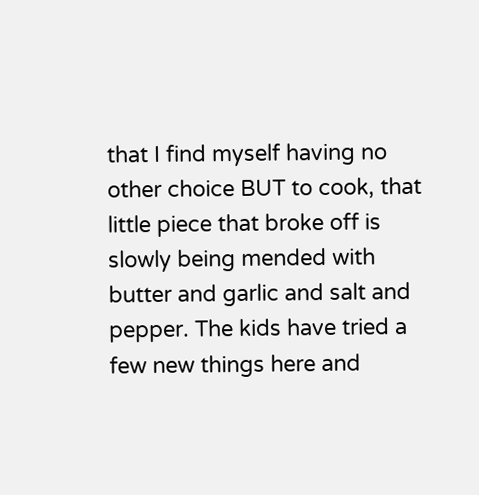that I find myself having no other choice BUT to cook, that little piece that broke off is slowly being mended with butter and garlic and salt and pepper. The kids have tried a few new things here and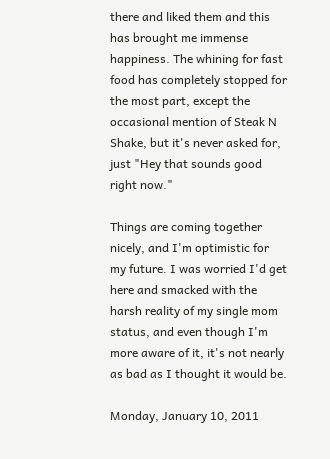there and liked them and this has brought me immense happiness. The whining for fast food has completely stopped for the most part, except the occasional mention of Steak N Shake, but it's never asked for, just "Hey that sounds good right now."

Things are coming together nicely, and I'm optimistic for my future. I was worried I'd get here and smacked with the harsh reality of my single mom status, and even though I'm more aware of it, it's not nearly as bad as I thought it would be.

Monday, January 10, 2011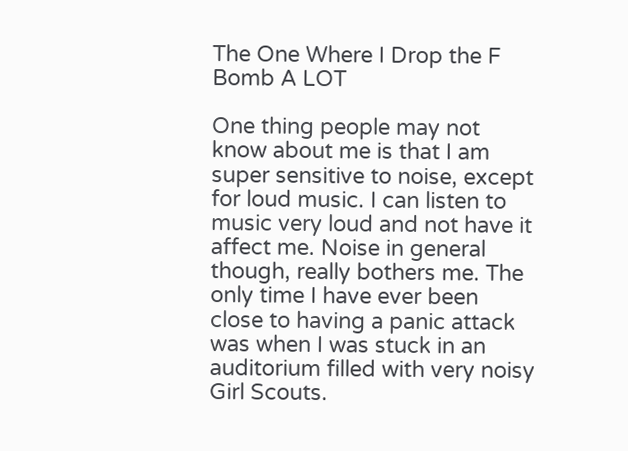The One Where I Drop the F Bomb A LOT

One thing people may not know about me is that I am super sensitive to noise, except for loud music. I can listen to music very loud and not have it affect me. Noise in general though, really bothers me. The only time I have ever been close to having a panic attack was when I was stuck in an auditorium filled with very noisy Girl Scouts.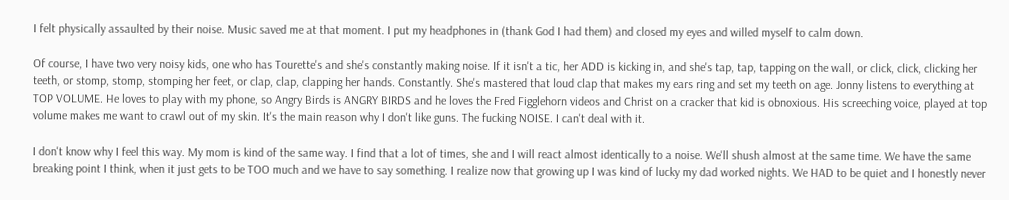I felt physically assaulted by their noise. Music saved me at that moment. I put my headphones in (thank God I had them) and closed my eyes and willed myself to calm down.

Of course, I have two very noisy kids, one who has Tourette's and she's constantly making noise. If it isn't a tic, her ADD is kicking in, and she's tap, tap, tapping on the wall, or click, click, clicking her teeth, or stomp, stomp, stomping her feet, or clap, clap, clapping her hands. Constantly. She's mastered that loud clap that makes my ears ring and set my teeth on age. Jonny listens to everything at TOP VOLUME. He loves to play with my phone, so Angry Birds is ANGRY BIRDS and he loves the Fred Figglehorn videos and Christ on a cracker that kid is obnoxious. His screeching voice, played at top volume makes me want to crawl out of my skin. It's the main reason why I don't like guns. The fucking NOISE. I can't deal with it.

I don't know why I feel this way. My mom is kind of the same way. I find that a lot of times, she and I will react almost identically to a noise. We'll shush almost at the same time. We have the same breaking point I think, when it just gets to be TOO much and we have to say something. I realize now that growing up I was kind of lucky my dad worked nights. We HAD to be quiet and I honestly never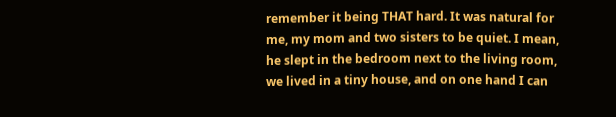remember it being THAT hard. It was natural for me, my mom and two sisters to be quiet. I mean, he slept in the bedroom next to the living room, we lived in a tiny house, and on one hand I can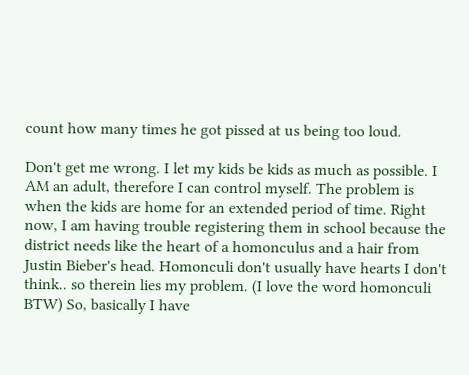count how many times he got pissed at us being too loud.

Don't get me wrong. I let my kids be kids as much as possible. I AM an adult, therefore I can control myself. The problem is when the kids are home for an extended period of time. Right now, I am having trouble registering them in school because the district needs like the heart of a homonculus and a hair from Justin Bieber's head. Homonculi don't usually have hearts I don't think.. so therein lies my problem. (I love the word homonculi BTW) So, basically I have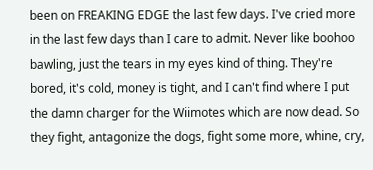been on FREAKING EDGE the last few days. I've cried more in the last few days than I care to admit. Never like boohoo bawling, just the tears in my eyes kind of thing. They're bored, it's cold, money is tight, and I can't find where I put the damn charger for the Wiimotes which are now dead. So they fight, antagonize the dogs, fight some more, whine, cry,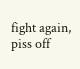fight again, piss off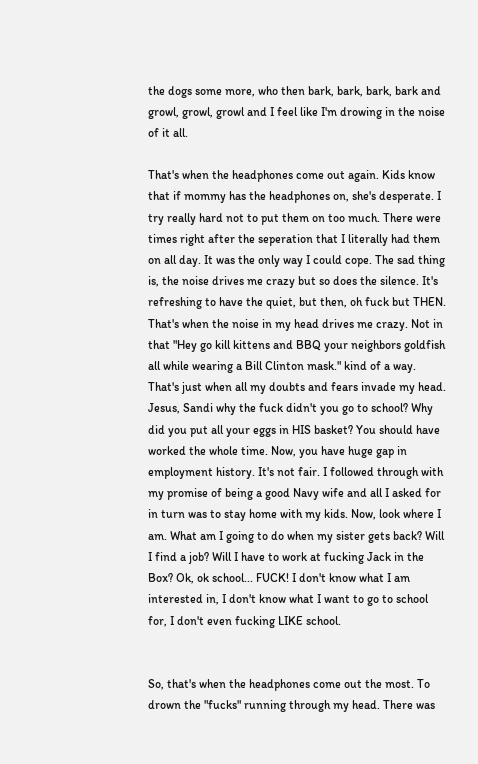the dogs some more, who then bark, bark, bark, bark and growl, growl, growl and I feel like I'm drowing in the noise of it all.

That's when the headphones come out again. Kids know that if mommy has the headphones on, she's desperate. I try really hard not to put them on too much. There were times right after the seperation that I literally had them on all day. It was the only way I could cope. The sad thing is, the noise drives me crazy but so does the silence. It's refreshing to have the quiet, but then, oh fuck but THEN. That's when the noise in my head drives me crazy. Not in that "Hey go kill kittens and BBQ your neighbors goldfish all while wearing a Bill Clinton mask." kind of a way. That's just when all my doubts and fears invade my head. Jesus, Sandi why the fuck didn't you go to school? Why did you put all your eggs in HIS basket? You should have worked the whole time. Now, you have huge gap in employment history. It's not fair. I followed through with my promise of being a good Navy wife and all I asked for in turn was to stay home with my kids. Now, look where I am. What am I going to do when my sister gets back? Will I find a job? Will I have to work at fucking Jack in the Box? Ok, ok school... FUCK! I don't know what I am interested in, I don't know what I want to go to school for, I don't even fucking LIKE school.


So, that's when the headphones come out the most. To drown the "fucks" running through my head. There was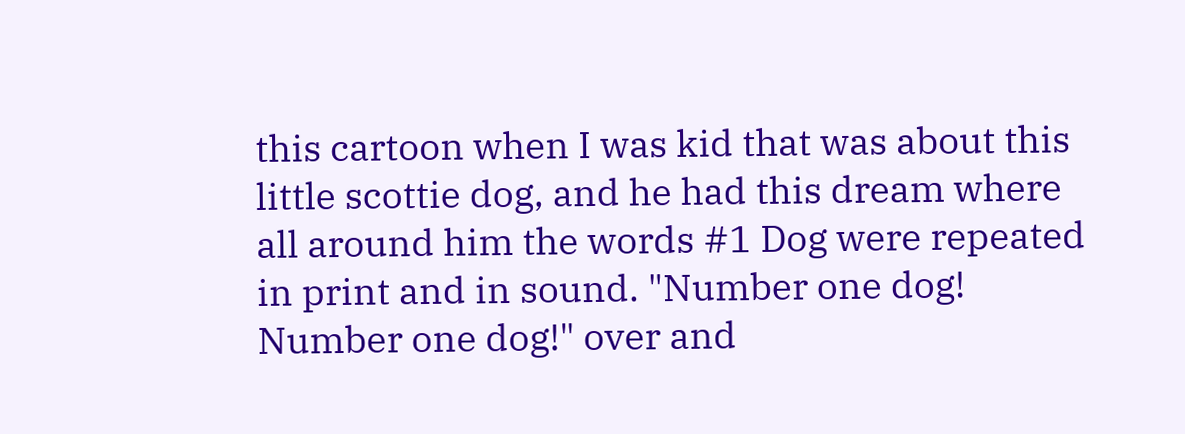this cartoon when I was kid that was about this little scottie dog, and he had this dream where all around him the words #1 Dog were repeated in print and in sound. "Number one dog! Number one dog!" over and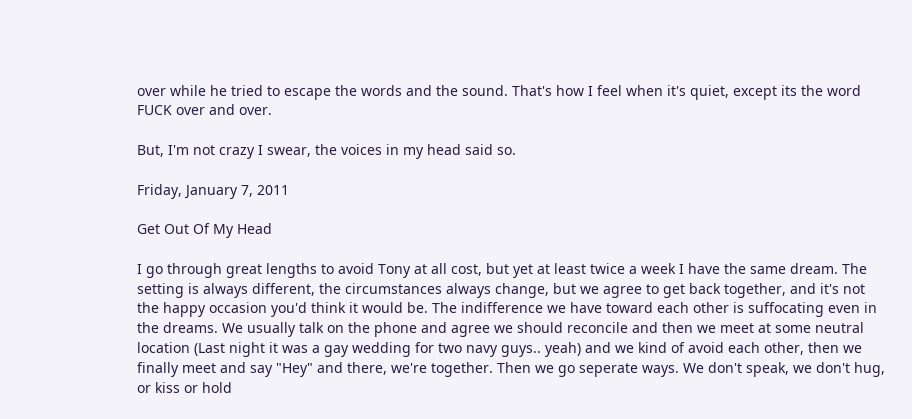over while he tried to escape the words and the sound. That's how I feel when it's quiet, except its the word FUCK over and over.

But, I'm not crazy I swear, the voices in my head said so.

Friday, January 7, 2011

Get Out Of My Head

I go through great lengths to avoid Tony at all cost, but yet at least twice a week I have the same dream. The setting is always different, the circumstances always change, but we agree to get back together, and it's not the happy occasion you'd think it would be. The indifference we have toward each other is suffocating even in the dreams. We usually talk on the phone and agree we should reconcile and then we meet at some neutral location (Last night it was a gay wedding for two navy guys.. yeah) and we kind of avoid each other, then we finally meet and say "Hey" and there, we're together. Then we go seperate ways. We don't speak, we don't hug, or kiss or hold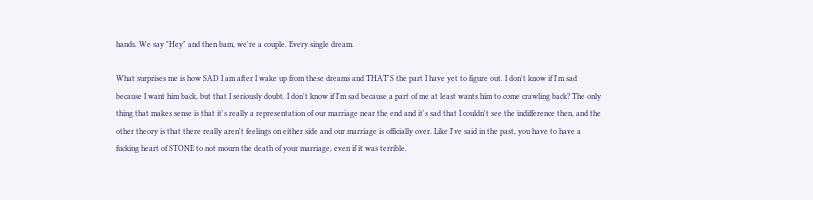hands. We say "Hey" and then bam, we're a couple. Every single dream.

What surprises me is how SAD I am after I wake up from these dreams and THAT'S the part I have yet to figure out. I don't know if I'm sad because I want him back, but that I seriously doubt. I don't know if I'm sad because a part of me at least wants him to come crawling back? The only thing that makes sense is that it's really a representation of our marriage near the end and it's sad that I couldn't see the indifference then, and the other theory is that there really aren't feelings on either side and our marriage is officially over. Like I've said in the past, you have to have a fucking heart of STONE to not mourn the death of your marriage, even if it was terrible.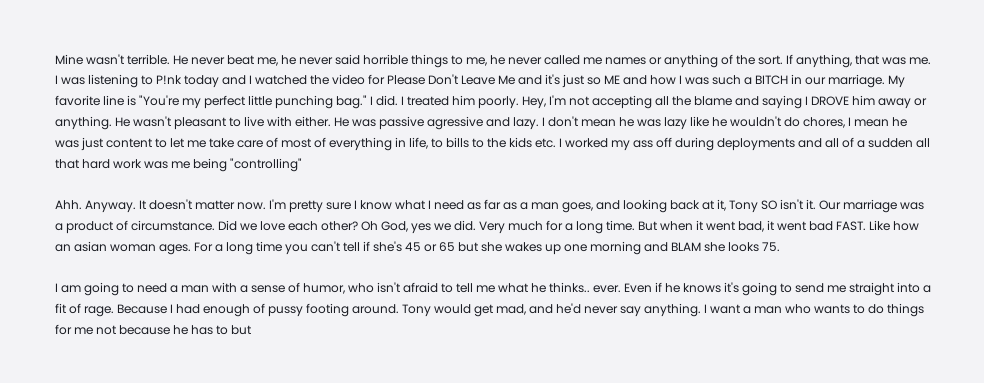Mine wasn't terrible. He never beat me, he never said horrible things to me, he never called me names or anything of the sort. If anything, that was me. I was listening to P!nk today and I watched the video for Please Don't Leave Me and it's just so ME and how I was such a BITCH in our marriage. My favorite line is "You're my perfect little punching bag." I did. I treated him poorly. Hey, I'm not accepting all the blame and saying I DROVE him away or anything. He wasn't pleasant to live with either. He was passive agressive and lazy. I don't mean he was lazy like he wouldn't do chores, I mean he was just content to let me take care of most of everything in life, to bills to the kids etc. I worked my ass off during deployments and all of a sudden all that hard work was me being "controlling"

Ahh. Anyway. It doesn't matter now. I'm pretty sure I know what I need as far as a man goes, and looking back at it, Tony SO isn't it. Our marriage was a product of circumstance. Did we love each other? Oh God, yes we did. Very much for a long time. But when it went bad, it went bad FAST. Like how an asian woman ages. For a long time you can't tell if she's 45 or 65 but she wakes up one morning and BLAM she looks 75.

I am going to need a man with a sense of humor, who isn't afraid to tell me what he thinks.. ever. Even if he knows it's going to send me straight into a fit of rage. Because I had enough of pussy footing around. Tony would get mad, and he'd never say anything. I want a man who wants to do things for me not because he has to but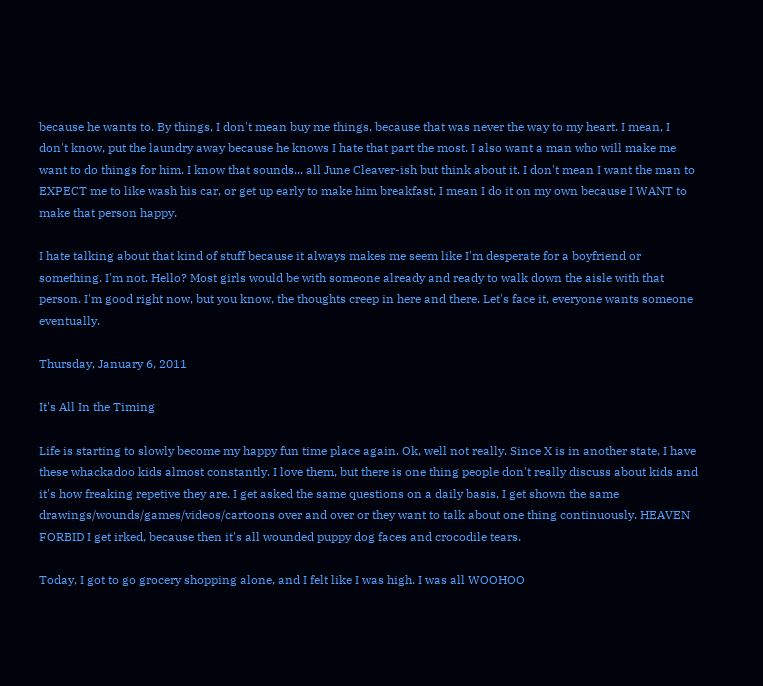because he wants to. By things, I don't mean buy me things, because that was never the way to my heart. I mean, I don't know, put the laundry away because he knows I hate that part the most. I also want a man who will make me want to do things for him. I know that sounds... all June Cleaver-ish but think about it. I don't mean I want the man to EXPECT me to like wash his car, or get up early to make him breakfast, I mean I do it on my own because I WANT to make that person happy.

I hate talking about that kind of stuff because it always makes me seem like I'm desperate for a boyfriend or something. I'm not. Hello? Most girls would be with someone already and ready to walk down the aisle with that person. I'm good right now, but you know, the thoughts creep in here and there. Let's face it, everyone wants someone eventually.

Thursday, January 6, 2011

It's All In the Timing

Life is starting to slowly become my happy fun time place again. Ok, well not really. Since X is in another state, I have these whackadoo kids almost constantly. I love them, but there is one thing people don't really discuss about kids and it's how freaking repetive they are. I get asked the same questions on a daily basis, I get shown the same drawings/wounds/games/videos/cartoons over and over or they want to talk about one thing continuously. HEAVEN FORBID I get irked, because then it's all wounded puppy dog faces and crocodile tears.

Today, I got to go grocery shopping alone, and I felt like I was high. I was all WOOHOO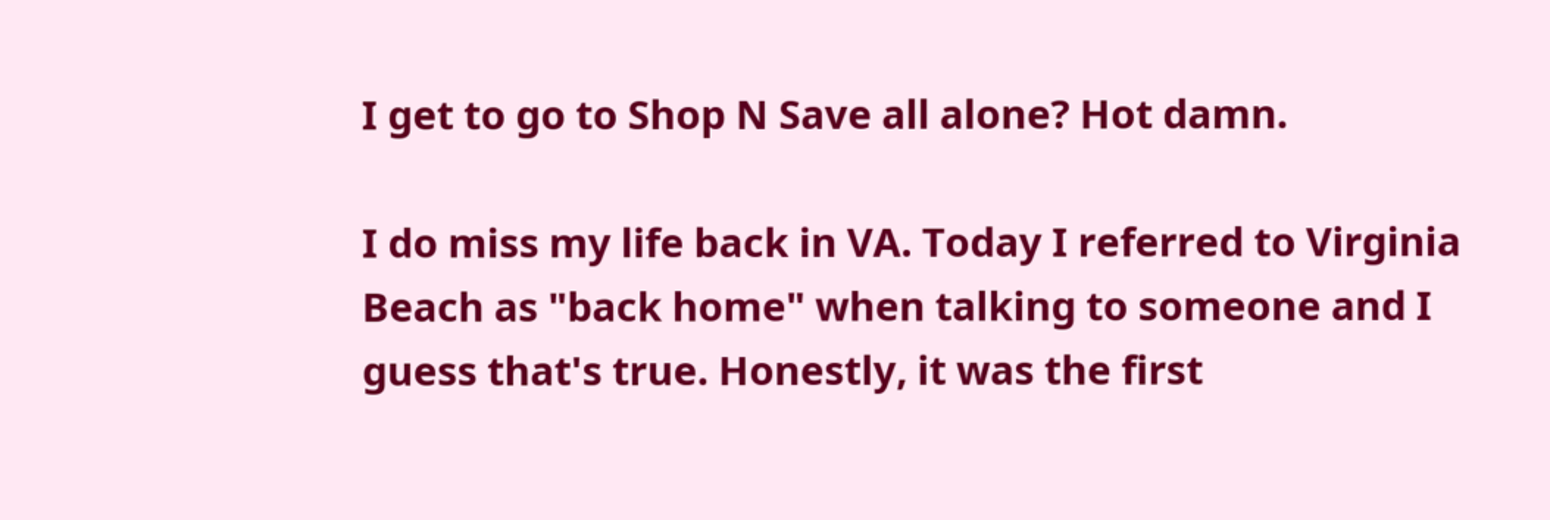I get to go to Shop N Save all alone? Hot damn.

I do miss my life back in VA. Today I referred to Virginia Beach as "back home" when talking to someone and I guess that's true. Honestly, it was the first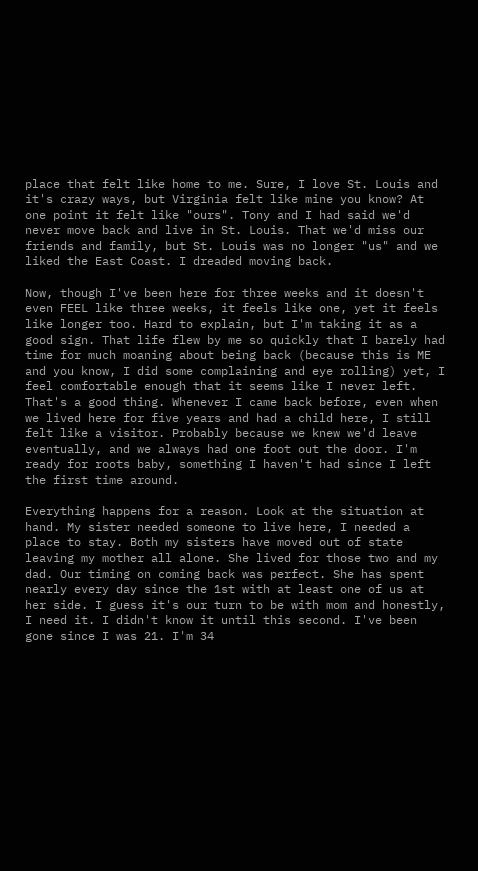place that felt like home to me. Sure, I love St. Louis and it's crazy ways, but Virginia felt like mine you know? At one point it felt like "ours". Tony and I had said we'd never move back and live in St. Louis. That we'd miss our friends and family, but St. Louis was no longer "us" and we liked the East Coast. I dreaded moving back.

Now, though I've been here for three weeks and it doesn't even FEEL like three weeks, it feels like one, yet it feels like longer too. Hard to explain, but I'm taking it as a good sign. That life flew by me so quickly that I barely had time for much moaning about being back (because this is ME and you know, I did some complaining and eye rolling) yet, I feel comfortable enough that it seems like I never left. That's a good thing. Whenever I came back before, even when we lived here for five years and had a child here, I still felt like a visitor. Probably because we knew we'd leave eventually, and we always had one foot out the door. I'm ready for roots baby, something I haven't had since I left the first time around.

Everything happens for a reason. Look at the situation at hand. My sister needed someone to live here, I needed a place to stay. Both my sisters have moved out of state leaving my mother all alone. She lived for those two and my dad. Our timing on coming back was perfect. She has spent nearly every day since the 1st with at least one of us at her side. I guess it's our turn to be with mom and honestly, I need it. I didn't know it until this second. I've been gone since I was 21. I'm 34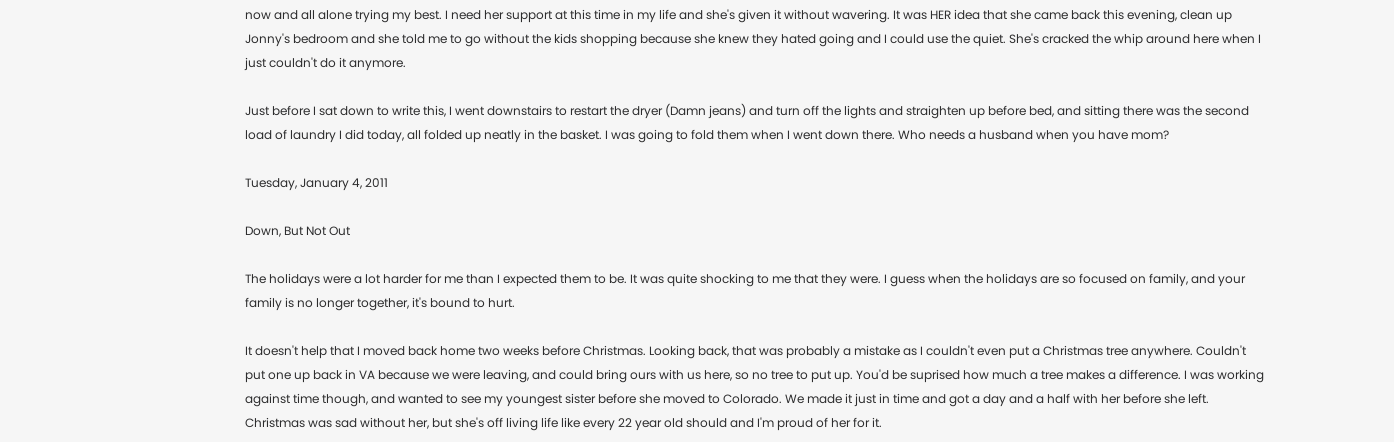now and all alone trying my best. I need her support at this time in my life and she's given it without wavering. It was HER idea that she came back this evening, clean up Jonny's bedroom and she told me to go without the kids shopping because she knew they hated going and I could use the quiet. She's cracked the whip around here when I just couldn't do it anymore.

Just before I sat down to write this, I went downstairs to restart the dryer (Damn jeans) and turn off the lights and straighten up before bed, and sitting there was the second load of laundry I did today, all folded up neatly in the basket. I was going to fold them when I went down there. Who needs a husband when you have mom?

Tuesday, January 4, 2011

Down, But Not Out

The holidays were a lot harder for me than I expected them to be. It was quite shocking to me that they were. I guess when the holidays are so focused on family, and your family is no longer together, it's bound to hurt.

It doesn't help that I moved back home two weeks before Christmas. Looking back, that was probably a mistake as I couldn't even put a Christmas tree anywhere. Couldn't put one up back in VA because we were leaving, and could bring ours with us here, so no tree to put up. You'd be suprised how much a tree makes a difference. I was working against time though, and wanted to see my youngest sister before she moved to Colorado. We made it just in time and got a day and a half with her before she left. Christmas was sad without her, but she's off living life like every 22 year old should and I'm proud of her for it.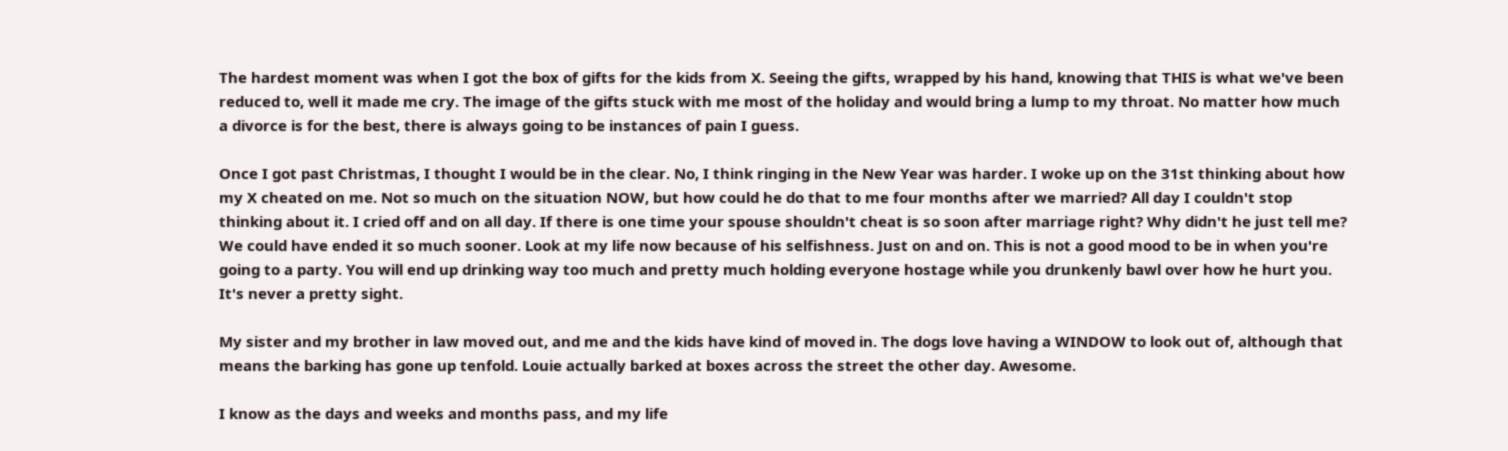The hardest moment was when I got the box of gifts for the kids from X. Seeing the gifts, wrapped by his hand, knowing that THIS is what we've been reduced to, well it made me cry. The image of the gifts stuck with me most of the holiday and would bring a lump to my throat. No matter how much a divorce is for the best, there is always going to be instances of pain I guess.

Once I got past Christmas, I thought I would be in the clear. No, I think ringing in the New Year was harder. I woke up on the 31st thinking about how my X cheated on me. Not so much on the situation NOW, but how could he do that to me four months after we married? All day I couldn't stop thinking about it. I cried off and on all day. If there is one time your spouse shouldn't cheat is so soon after marriage right? Why didn't he just tell me? We could have ended it so much sooner. Look at my life now because of his selfishness. Just on and on. This is not a good mood to be in when you're going to a party. You will end up drinking way too much and pretty much holding everyone hostage while you drunkenly bawl over how he hurt you. It's never a pretty sight.

My sister and my brother in law moved out, and me and the kids have kind of moved in. The dogs love having a WINDOW to look out of, although that means the barking has gone up tenfold. Louie actually barked at boxes across the street the other day. Awesome.

I know as the days and weeks and months pass, and my life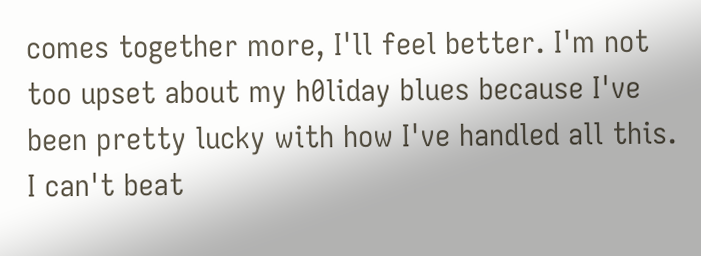comes together more, I'll feel better. I'm not too upset about my h0liday blues because I've been pretty lucky with how I've handled all this. I can't beat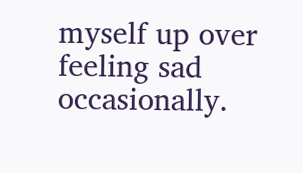myself up over feeling sad occasionally.